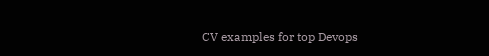CV examples for top Devops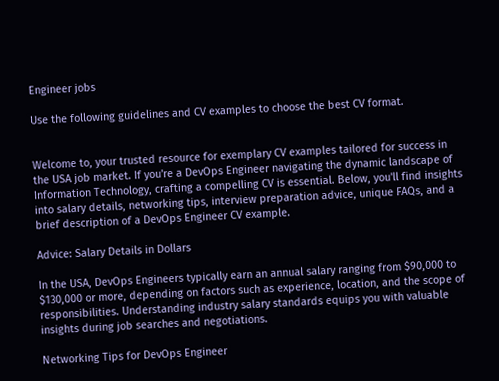Engineer jobs

Use the following guidelines and CV examples to choose the best CV format.


Welcome to, your trusted resource for exemplary CV examples tailored for success in the USA job market. If you're a DevOps Engineer navigating the dynamic landscape of Information Technology, crafting a compelling CV is essential. Below, you'll find insights into salary details, networking tips, interview preparation advice, unique FAQs, and a brief description of a DevOps Engineer CV example.

Advice: Salary Details in Dollars

In the USA, DevOps Engineers typically earn an annual salary ranging from $90,000 to $130,000 or more, depending on factors such as experience, location, and the scope of responsibilities. Understanding industry salary standards equips you with valuable insights during job searches and negotiations.

Networking Tips for DevOps Engineer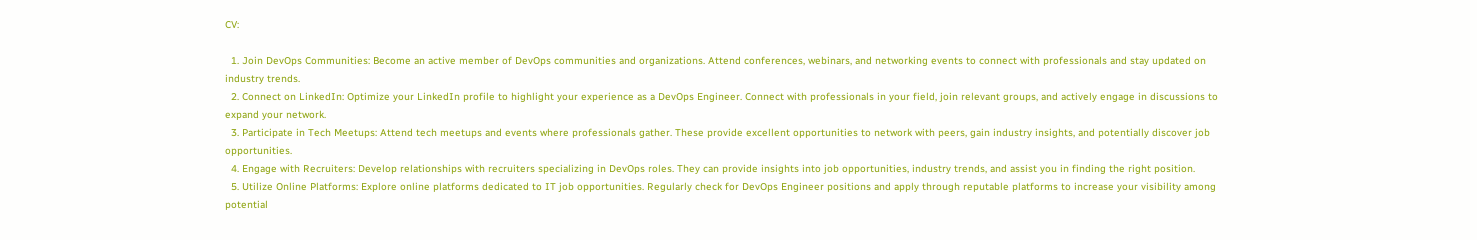CV:

  1. Join DevOps Communities: Become an active member of DevOps communities and organizations. Attend conferences, webinars, and networking events to connect with professionals and stay updated on industry trends.
  2. Connect on LinkedIn: Optimize your LinkedIn profile to highlight your experience as a DevOps Engineer. Connect with professionals in your field, join relevant groups, and actively engage in discussions to expand your network.
  3. Participate in Tech Meetups: Attend tech meetups and events where professionals gather. These provide excellent opportunities to network with peers, gain industry insights, and potentially discover job opportunities.
  4. Engage with Recruiters: Develop relationships with recruiters specializing in DevOps roles. They can provide insights into job opportunities, industry trends, and assist you in finding the right position.
  5. Utilize Online Platforms: Explore online platforms dedicated to IT job opportunities. Regularly check for DevOps Engineer positions and apply through reputable platforms to increase your visibility among potential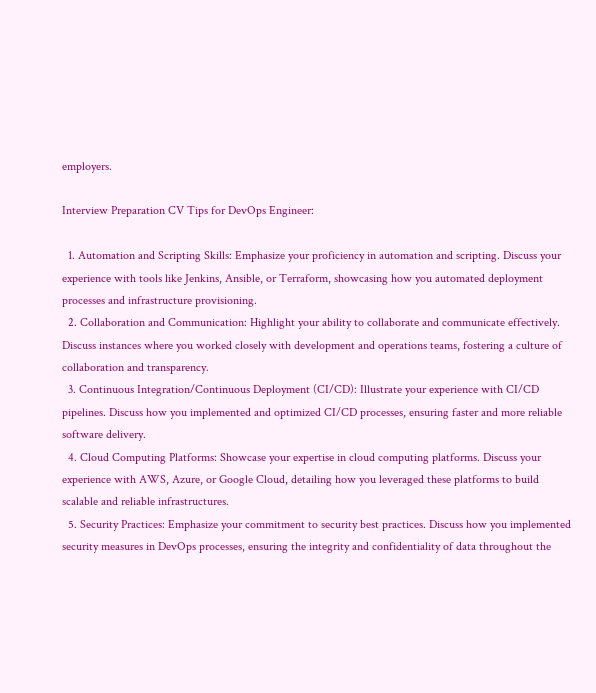employers.

Interview Preparation CV Tips for DevOps Engineer:

  1. Automation and Scripting Skills: Emphasize your proficiency in automation and scripting. Discuss your experience with tools like Jenkins, Ansible, or Terraform, showcasing how you automated deployment processes and infrastructure provisioning.
  2. Collaboration and Communication: Highlight your ability to collaborate and communicate effectively. Discuss instances where you worked closely with development and operations teams, fostering a culture of collaboration and transparency.
  3. Continuous Integration/Continuous Deployment (CI/CD): Illustrate your experience with CI/CD pipelines. Discuss how you implemented and optimized CI/CD processes, ensuring faster and more reliable software delivery.
  4. Cloud Computing Platforms: Showcase your expertise in cloud computing platforms. Discuss your experience with AWS, Azure, or Google Cloud, detailing how you leveraged these platforms to build scalable and reliable infrastructures.
  5. Security Practices: Emphasize your commitment to security best practices. Discuss how you implemented security measures in DevOps processes, ensuring the integrity and confidentiality of data throughout the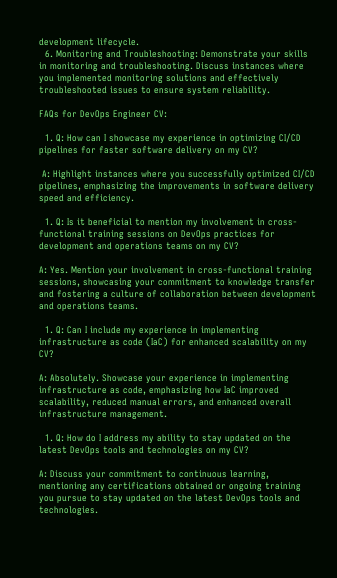development lifecycle.
  6. Monitoring and Troubleshooting: Demonstrate your skills in monitoring and troubleshooting. Discuss instances where you implemented monitoring solutions and effectively troubleshooted issues to ensure system reliability.

FAQs for DevOps Engineer CV:

  1. Q: How can I showcase my experience in optimizing CI/CD pipelines for faster software delivery on my CV?

 A: Highlight instances where you successfully optimized CI/CD pipelines, emphasizing the improvements in software delivery speed and efficiency.

  1. Q: Is it beneficial to mention my involvement in cross-functional training sessions on DevOps practices for development and operations teams on my CV?

A: Yes. Mention your involvement in cross-functional training sessions, showcasing your commitment to knowledge transfer and fostering a culture of collaboration between development and operations teams.

  1. Q: Can I include my experience in implementing infrastructure as code (IaC) for enhanced scalability on my CV?

A: Absolutely. Showcase your experience in implementing infrastructure as code, emphasizing how IaC improved scalability, reduced manual errors, and enhanced overall infrastructure management.

  1. Q: How do I address my ability to stay updated on the latest DevOps tools and technologies on my CV?

A: Discuss your commitment to continuous learning, mentioning any certifications obtained or ongoing training you pursue to stay updated on the latest DevOps tools and technologies.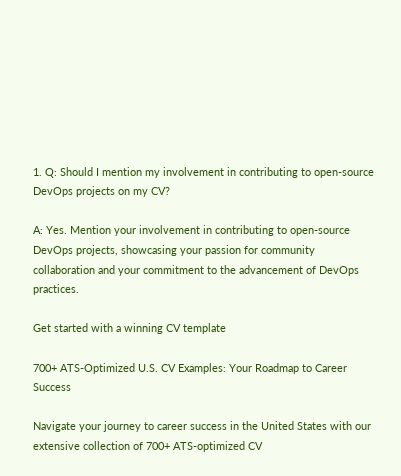1. Q: Should I mention my involvement in contributing to open-source DevOps projects on my CV?

A: Yes. Mention your involvement in contributing to open-source DevOps projects, showcasing your passion for community collaboration and your commitment to the advancement of DevOps practices.

Get started with a winning CV template

700+ ATS-Optimized U.S. CV Examples: Your Roadmap to Career Success

Navigate your journey to career success in the United States with our extensive collection of 700+ ATS-optimized CV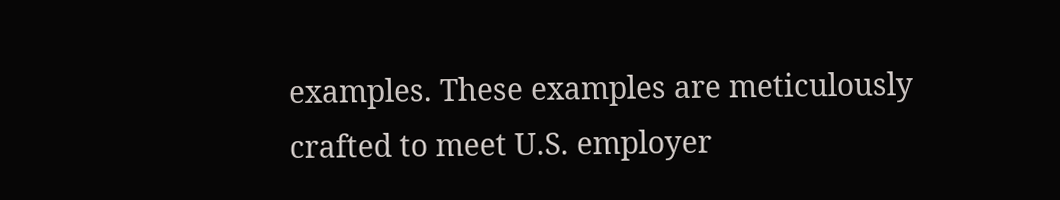examples. These examples are meticulously crafted to meet U.S. employer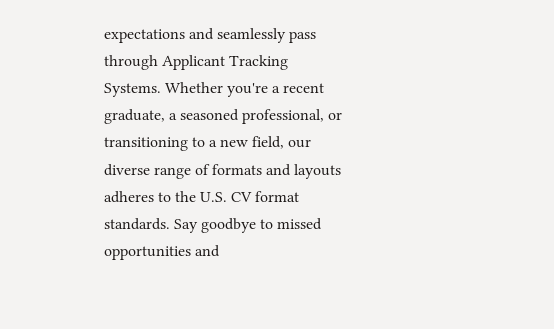expectations and seamlessly pass through Applicant Tracking Systems. Whether you're a recent graduate, a seasoned professional, or transitioning to a new field, our diverse range of formats and layouts adheres to the U.S. CV format standards. Say goodbye to missed opportunities and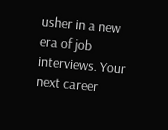usher in a new era of job interviews. Your next career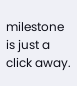milestone is just a click away.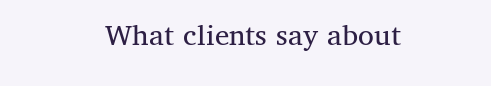What clients say about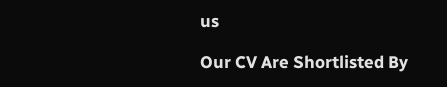us

Our CV Are Shortlisted By